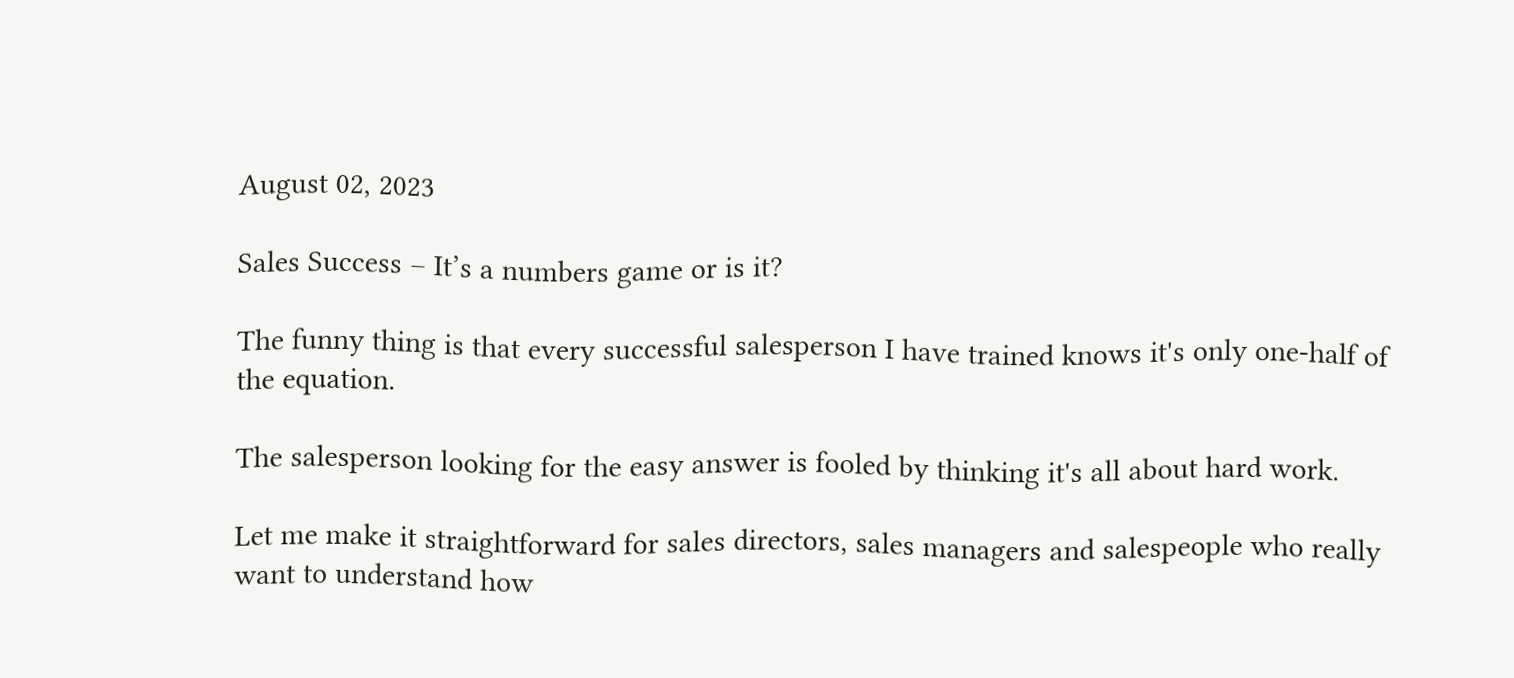August 02, 2023

Sales Success – It’s a numbers game or is it?

The funny thing is that every successful salesperson I have trained knows it's only one-half of the equation.

The salesperson looking for the easy answer is fooled by thinking it's all about hard work.

Let me make it straightforward for sales directors, sales managers and salespeople who really want to understand how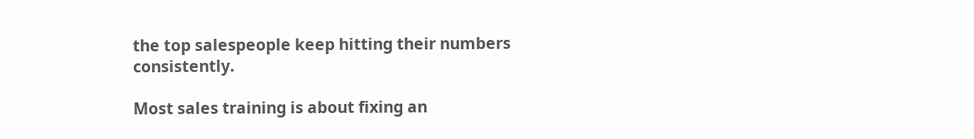the top salespeople keep hitting their numbers consistently.

Most sales training is about fixing an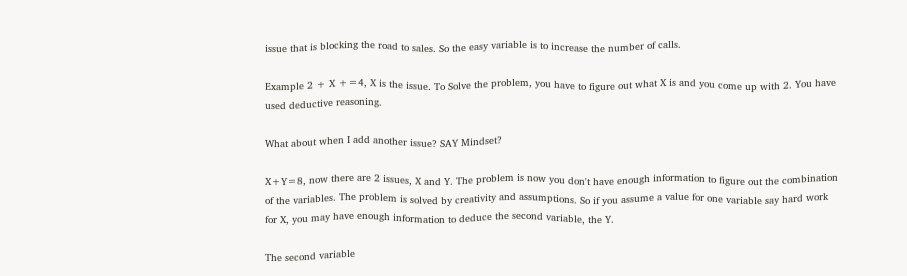issue that is blocking the road to sales. So the easy variable is to increase the number of calls.

Example 2 + X +=4, X is the issue. To Solve the problem, you have to figure out what X is and you come up with 2. You have used deductive reasoning.

What about when I add another issue? SAY Mindset?

X+Y=8, now there are 2 issues, X and Y. The problem is now you don't have enough information to figure out the combination of the variables. The problem is solved by creativity and assumptions. So if you assume a value for one variable say hard work for X, you may have enough information to deduce the second variable, the Y.

The second variable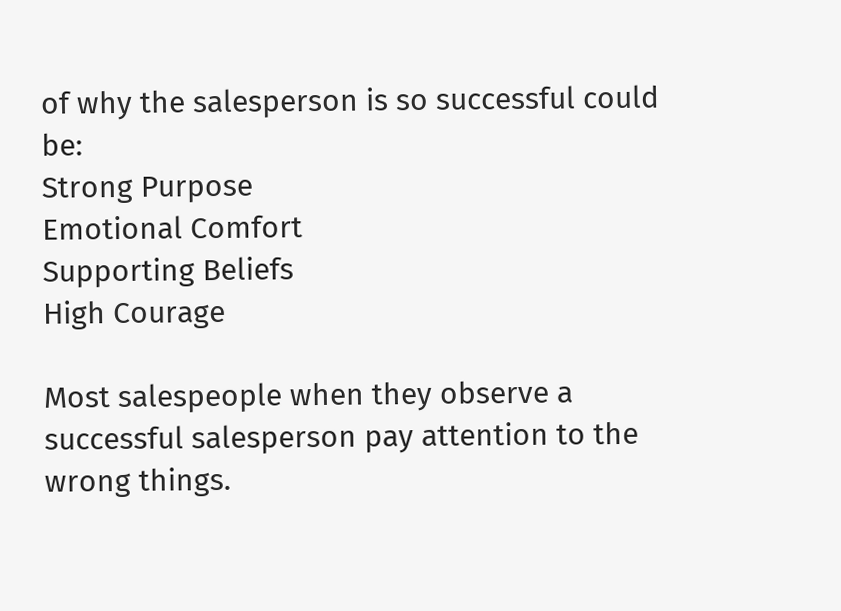of why the salesperson is so successful could be:
Strong Purpose
Emotional Comfort
Supporting Beliefs
High Courage

Most salespeople when they observe a successful salesperson pay attention to the wrong things.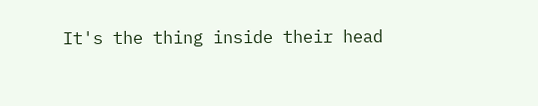It's the thing inside their head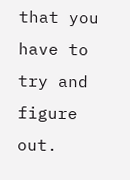that you have to try and figure out.